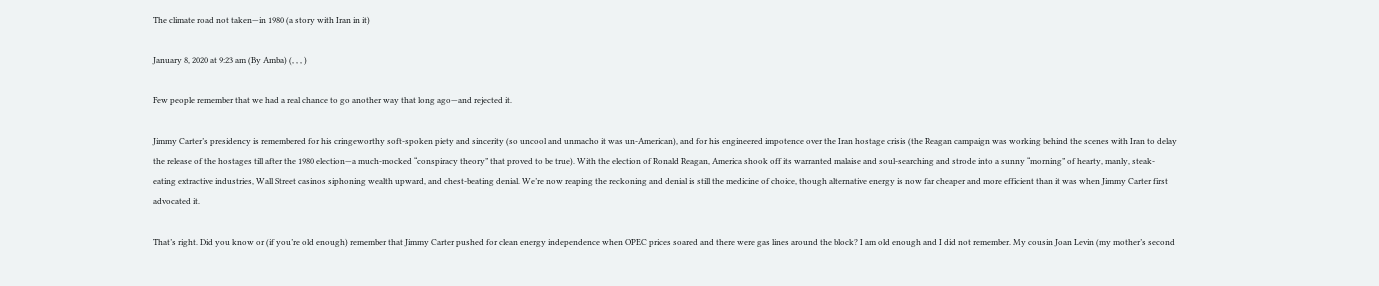The climate road not taken—in 1980 (a story with Iran in it)

January 8, 2020 at 9:23 am (By Amba) (, , , )

Few people remember that we had a real chance to go another way that long ago—and rejected it.

Jimmy Carter’s presidency is remembered for his cringeworthy soft-spoken piety and sincerity (so uncool and unmacho it was un-American), and for his engineered impotence over the Iran hostage crisis (the Reagan campaign was working behind the scenes with Iran to delay the release of the hostages till after the 1980 election—a much-mocked “conspiracy theory” that proved to be true). With the election of Ronald Reagan, America shook off its warranted malaise and soul-searching and strode into a sunny “morning” of hearty, manly, steak-eating extractive industries, Wall Street casinos siphoning wealth upward, and chest-beating denial. We’re now reaping the reckoning and denial is still the medicine of choice, though alternative energy is now far cheaper and more efficient than it was when Jimmy Carter first advocated it.

That’s right. Did you know or (if you’re old enough) remember that Jimmy Carter pushed for clean energy independence when OPEC prices soared and there were gas lines around the block? I am old enough and I did not remember. My cousin Joan Levin (my mother’s second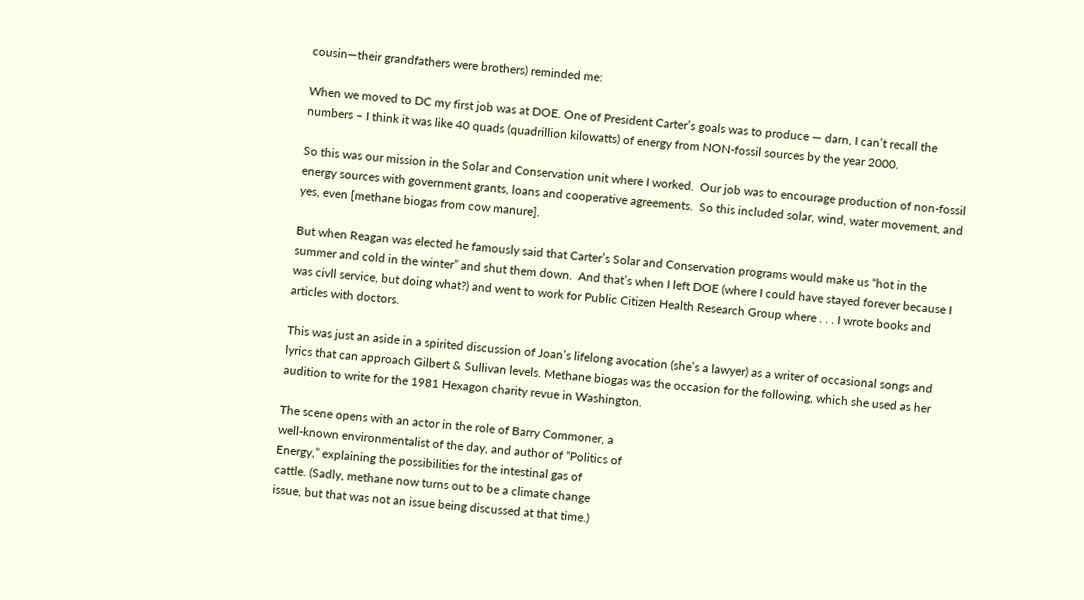cousin—their grandfathers were brothers) reminded me:

When we moved to DC my first job was at DOE. One of President Carter’s goals was to produce — darn, I can’t recall the numbers – I think it was like 40 quads (quadrillion kilowatts) of energy from NON-fossil sources by the year 2000.

So this was our mission in the Solar and Conservation unit where I worked.  Our job was to encourage production of non-fossil energy sources with government grants, loans and cooperative agreements.  So this included solar, wind, water movement, and yes, even [methane biogas from cow manure].

But when Reagan was elected he famously said that Carter’s Solar and Conservation programs would make us “hot in the summer and cold in the winter” and shut them down.  And that’s when I left DOE (where I could have stayed forever because I was civll service, but doing what?) and went to work for Public Citizen Health Research Group where . . . I wrote books and articles with doctors.

This was just an aside in a spirited discussion of Joan’s lifelong avocation (she’s a lawyer) as a writer of occasional songs and lyrics that can approach Gilbert & Sullivan levels. Methane biogas was the occasion for the following, which she used as her audition to write for the 1981 Hexagon charity revue in Washington.

The scene opens with an actor in the role of Barry Commoner, a
well-known environmentalist of the day, and author of “Politics of
Energy,” explaining the possibilities for the intestinal gas of
cattle. (Sadly, methane now turns out to be a climate change
issue, but that was not an issue being discussed at that time.)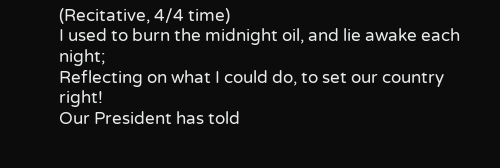(Recitative, 4/4 time)
I used to burn the midnight oil, and lie awake each night;
Reflecting on what I could do, to set our country right!
Our President has told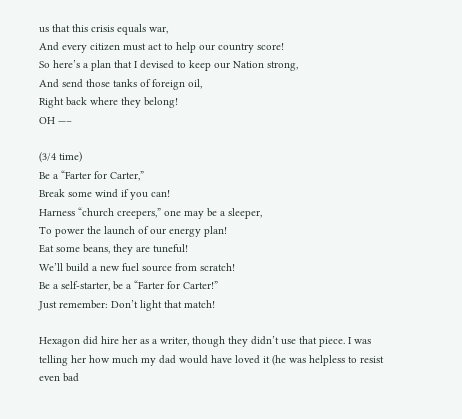us that this crisis equals war,
And every citizen must act to help our country score!
So here’s a plan that I devised to keep our Nation strong,
And send those tanks of foreign oil,
Right back where they belong!
OH —–

(3/4 time)
Be a “Farter for Carter,”
Break some wind if you can!
Harness “church creepers,” one may be a sleeper,
To power the launch of our energy plan!
Eat some beans, they are tuneful!
We’ll build a new fuel source from scratch!
Be a self-starter, be a “Farter for Carter!”
Just remember: Don’t light that match!

Hexagon did hire her as a writer, though they didn’t use that piece. I was telling her how much my dad would have loved it (he was helpless to resist even bad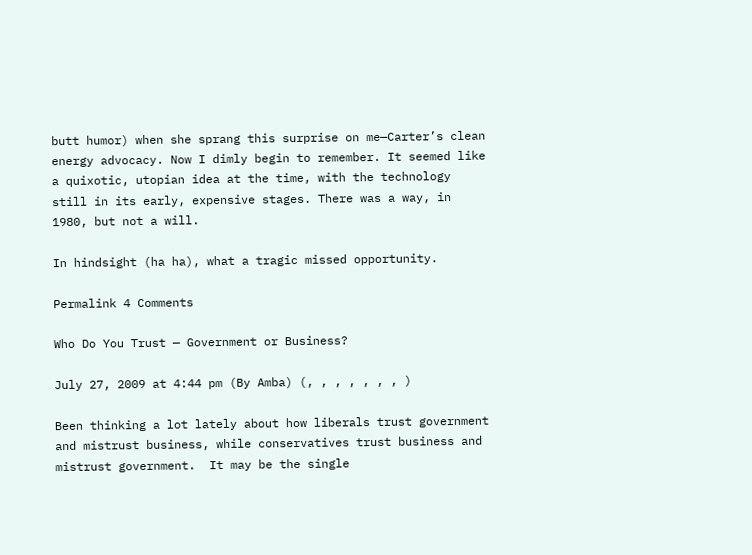butt humor) when she sprang this surprise on me—Carter’s clean energy advocacy. Now I dimly begin to remember. It seemed like a quixotic, utopian idea at the time, with the technology still in its early, expensive stages. There was a way, in 1980, but not a will.

In hindsight (ha ha), what a tragic missed opportunity.

Permalink 4 Comments

Who Do You Trust — Government or Business?

July 27, 2009 at 4:44 pm (By Amba) (, , , , , , , )

Been thinking a lot lately about how liberals trust government and mistrust business, while conservatives trust business and mistrust government.  It may be the single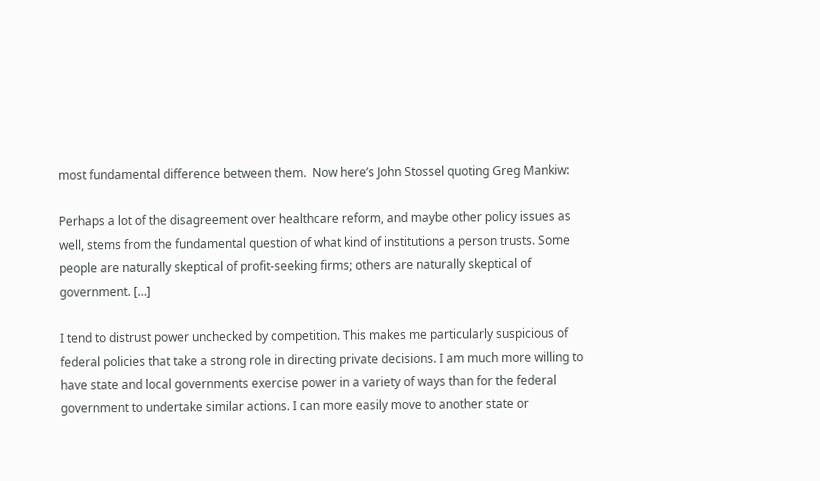most fundamental difference between them.  Now here’s John Stossel quoting Greg Mankiw:

Perhaps a lot of the disagreement over healthcare reform, and maybe other policy issues as well, stems from the fundamental question of what kind of institutions a person trusts. Some people are naturally skeptical of profit-seeking firms; others are naturally skeptical of government. […]

I tend to distrust power unchecked by competition. This makes me particularly suspicious of federal policies that take a strong role in directing private decisions. I am much more willing to have state and local governments exercise power in a variety of ways than for the federal government to undertake similar actions. I can more easily move to another state or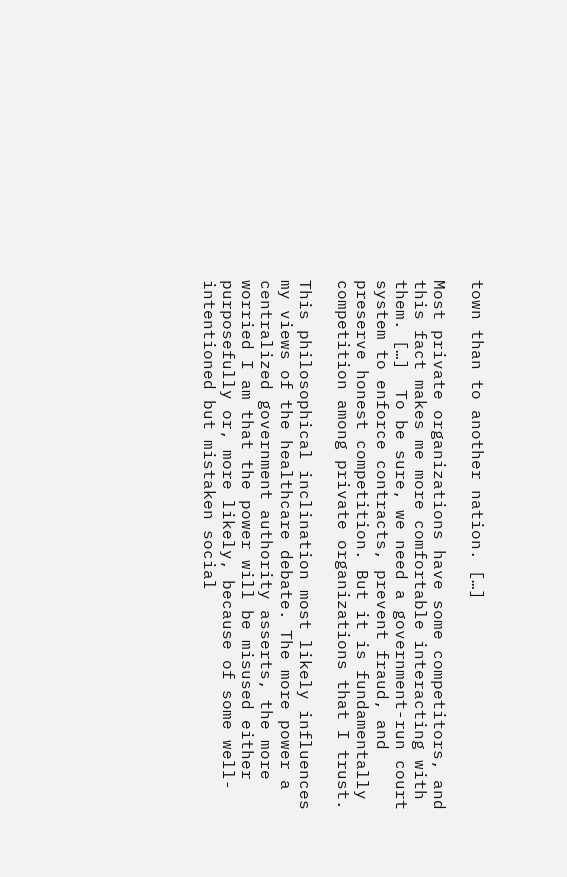town than to another nation. […]

Most private organizations have some competitors, and this fact makes me more comfortable interacting with them. […]  To be sure, we need a government-run court system to enforce contracts, prevent fraud, and preserve honest competition. But it is fundamentally competition among private organizations that I trust.

This philosophical inclination most likely influences my views of the healthcare debate. The more power a centralized government authority asserts, the more worried I am that the power will be misused either purposefully or, more likely, because of some well-intentioned but mistaken social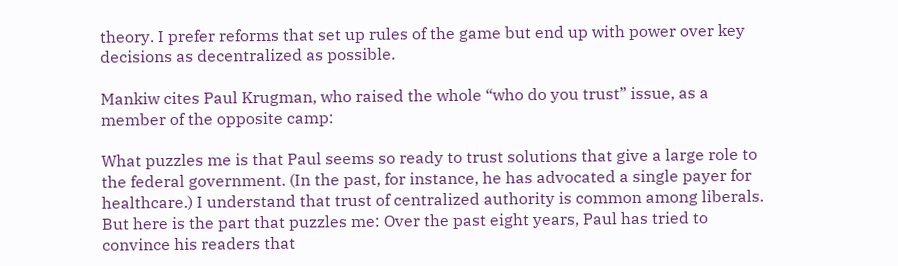theory. I prefer reforms that set up rules of the game but end up with power over key decisions as decentralized as possible.

Mankiw cites Paul Krugman, who raised the whole “who do you trust” issue, as a member of the opposite camp:

What puzzles me is that Paul seems so ready to trust solutions that give a large role to the federal government. (In the past, for instance, he has advocated a single payer for healthcare.) I understand that trust of centralized authority is common among liberals. But here is the part that puzzles me: Over the past eight years, Paul has tried to convince his readers that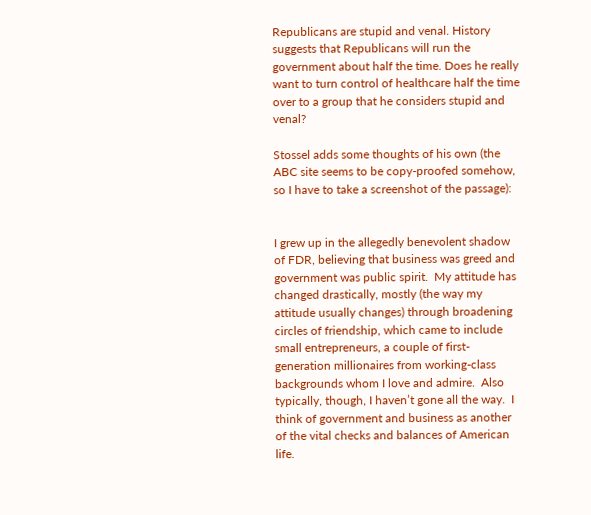Republicans are stupid and venal. History suggests that Republicans will run the government about half the time. Does he really want to turn control of healthcare half the time over to a group that he considers stupid and venal?

Stossel adds some thoughts of his own (the ABC site seems to be copy-proofed somehow, so I have to take a screenshot of the passage):


I grew up in the allegedly benevolent shadow of FDR, believing that business was greed and government was public spirit.  My attitude has changed drastically, mostly (the way my attitude usually changes) through broadening circles of friendship, which came to include small entrepreneurs, a couple of first-generation millionaires from working-class backgrounds whom I love and admire.  Also typically, though, I haven’t gone all the way.  I think of government and business as another of the vital checks and balances of American life.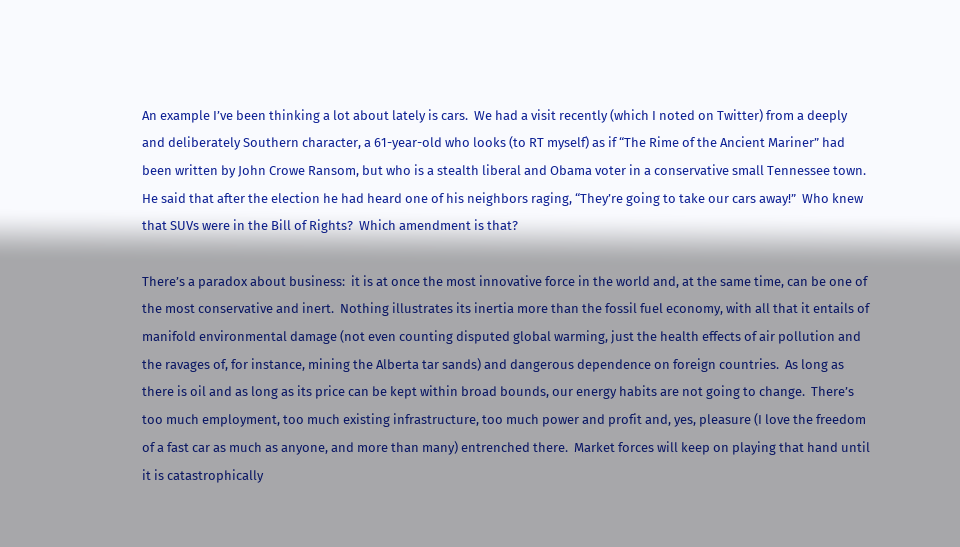An example I’ve been thinking a lot about lately is cars.  We had a visit recently (which I noted on Twitter) from a deeply and deliberately Southern character, a 61-year-old who looks (to RT myself) as if “The Rime of the Ancient Mariner” had been written by John Crowe Ransom, but who is a stealth liberal and Obama voter in a conservative small Tennessee town.  He said that after the election he had heard one of his neighbors raging, “They’re going to take our cars away!”  Who knew that SUVs were in the Bill of Rights?  Which amendment is that?

There’s a paradox about business:  it is at once the most innovative force in the world and, at the same time, can be one of the most conservative and inert.  Nothing illustrates its inertia more than the fossil fuel economy, with all that it entails of manifold environmental damage (not even counting disputed global warming, just the health effects of air pollution and the ravages of, for instance, mining the Alberta tar sands) and dangerous dependence on foreign countries.  As long as there is oil and as long as its price can be kept within broad bounds, our energy habits are not going to change.  There’s too much employment, too much existing infrastructure, too much power and profit and, yes, pleasure (I love the freedom of a fast car as much as anyone, and more than many) entrenched there.  Market forces will keep on playing that hand until it is catastrophically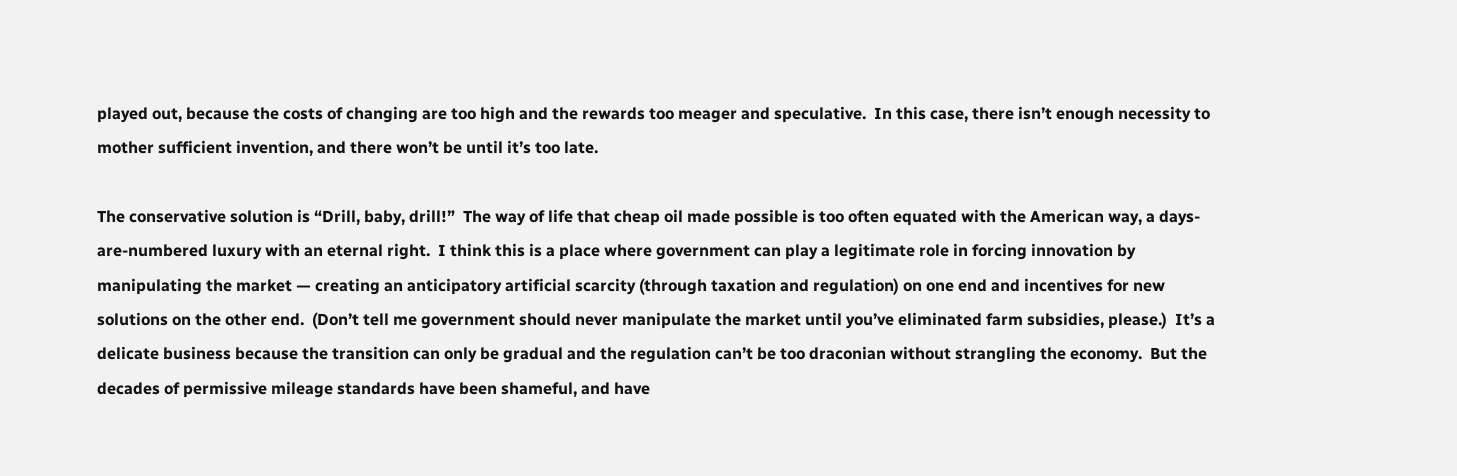played out, because the costs of changing are too high and the rewards too meager and speculative.  In this case, there isn’t enough necessity to mother sufficient invention, and there won’t be until it’s too late.

The conservative solution is “Drill, baby, drill!”  The way of life that cheap oil made possible is too often equated with the American way, a days-are-numbered luxury with an eternal right.  I think this is a place where government can play a legitimate role in forcing innovation by manipulating the market — creating an anticipatory artificial scarcity (through taxation and regulation) on one end and incentives for new solutions on the other end.  (Don’t tell me government should never manipulate the market until you’ve eliminated farm subsidies, please.)  It’s a delicate business because the transition can only be gradual and the regulation can’t be too draconian without strangling the economy.  But the decades of permissive mileage standards have been shameful, and have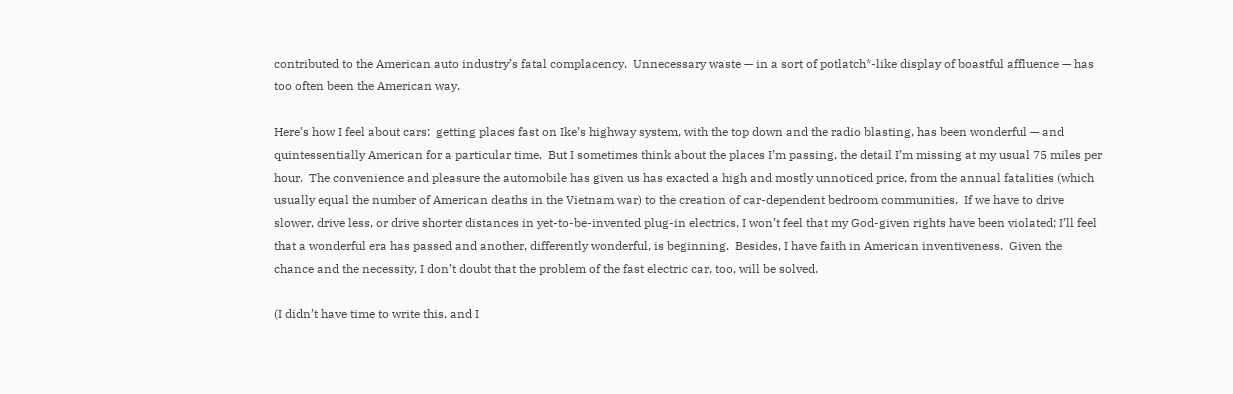contributed to the American auto industry’s fatal complacency.  Unnecessary waste — in a sort of potlatch*-like display of boastful affluence — has too often been the American way.

Here’s how I feel about cars:  getting places fast on Ike’s highway system, with the top down and the radio blasting, has been wonderful — and quintessentially American for a particular time.  But I sometimes think about the places I’m passing, the detail I’m missing at my usual 75 miles per hour.  The convenience and pleasure the automobile has given us has exacted a high and mostly unnoticed price, from the annual fatalities (which usually equal the number of American deaths in the Vietnam war) to the creation of car-dependent bedroom communities.  If we have to drive slower, drive less, or drive shorter distances in yet-to-be-invented plug-in electrics, I won’t feel that my God-given rights have been violated; I’ll feel that a wonderful era has passed and another, differently wonderful, is beginning.  Besides, I have faith in American inventiveness.  Given the chance and the necessity, I don’t doubt that the problem of the fast electric car, too, will be solved.

(I didn’t have time to write this, and I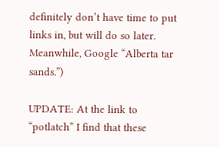definitely don’t have time to put links in, but will do so later.  Meanwhile, Google “Alberta tar sands.”)

UPDATE: At the link to “potlatch” I find that these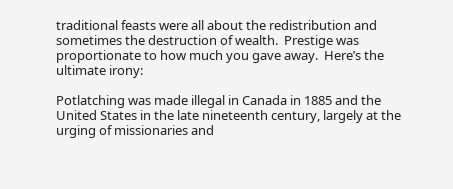traditional feasts were all about the redistribution and sometimes the destruction of wealth.  Prestige was proportionate to how much you gave away.  Here’s the ultimate irony:

Potlatching was made illegal in Canada in 1885 and the United States in the late nineteenth century, largely at the urging of missionaries and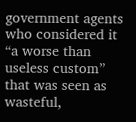government agents who considered it “a worse than useless custom” that was seen as wasteful,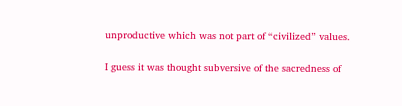unproductive which was not part of “civilized” values.

I guess it was thought subversive of the sacredness of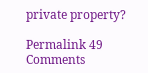private property?

Permalink 49 Comments